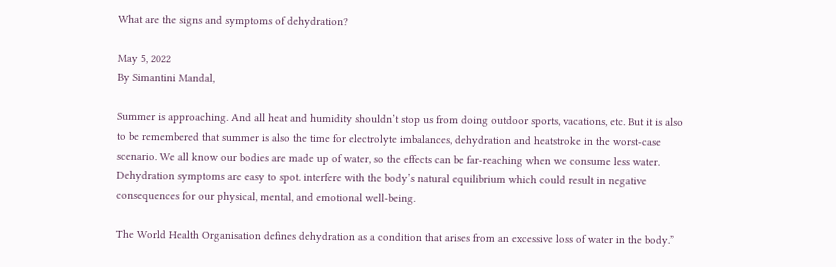What are the signs and symptoms of dehydration?

May 5, 2022
By Simantini Mandal,

Summer is approaching. And all heat and humidity shouldn’t stop us from doing outdoor sports, vacations, etc. But it is also to be remembered that summer is also the time for electrolyte imbalances, dehydration and heatstroke in the worst-case scenario. We all know our bodies are made up of water, so the effects can be far-reaching when we consume less water. Dehydration symptoms are easy to spot. interfere with the body’s natural equilibrium which could result in negative consequences for our physical, mental, and emotional well-being.

The World Health Organisation defines dehydration as a condition that arises from an excessive loss of water in the body.”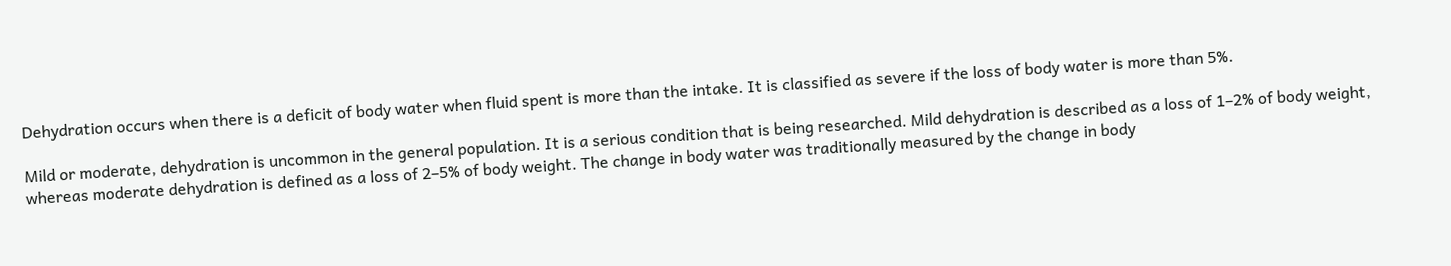Dehydration occurs when there is a deficit of body water when fluid spent is more than the intake. It is classified as severe if the loss of body water is more than 5%.

Mild or moderate, dehydration is uncommon in the general population. It is a serious condition that is being researched. Mild dehydration is described as a loss of 1–2% of body weight, whereas moderate dehydration is defined as a loss of 2–5% of body weight. The change in body water was traditionally measured by the change in body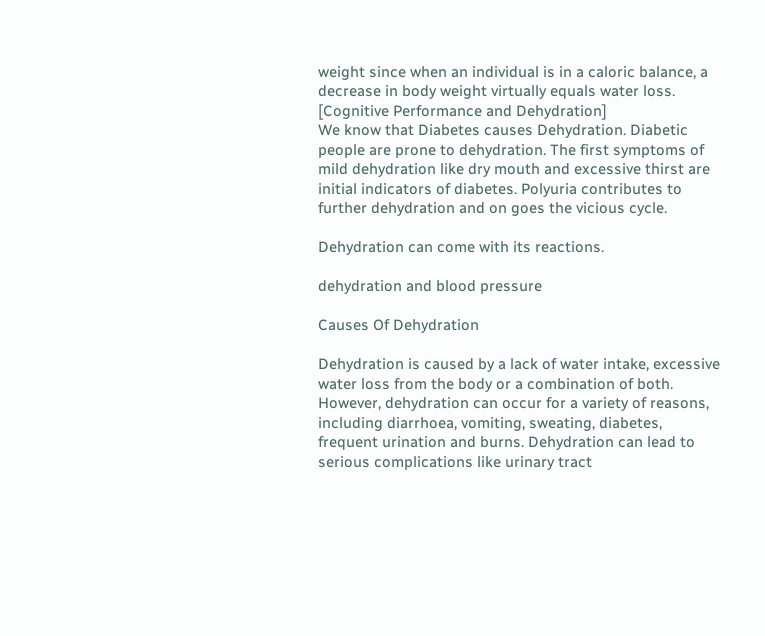weight since when an individual is in a caloric balance, a decrease in body weight virtually equals water loss. [Cognitive Performance and Dehydration]
We know that Diabetes causes Dehydration. Diabetic people are prone to dehydration. The first symptoms of mild dehydration like dry mouth and excessive thirst are initial indicators of diabetes. Polyuria contributes to further dehydration and on goes the vicious cycle.

Dehydration can come with its reactions.

dehydration and blood pressure

Causes Of Dehydration

Dehydration is caused by a lack of water intake, excessive water loss from the body or a combination of both. However, dehydration can occur for a variety of reasons, including diarrhoea, vomiting, sweating, diabetes, frequent urination and burns. Dehydration can lead to serious complications like urinary tract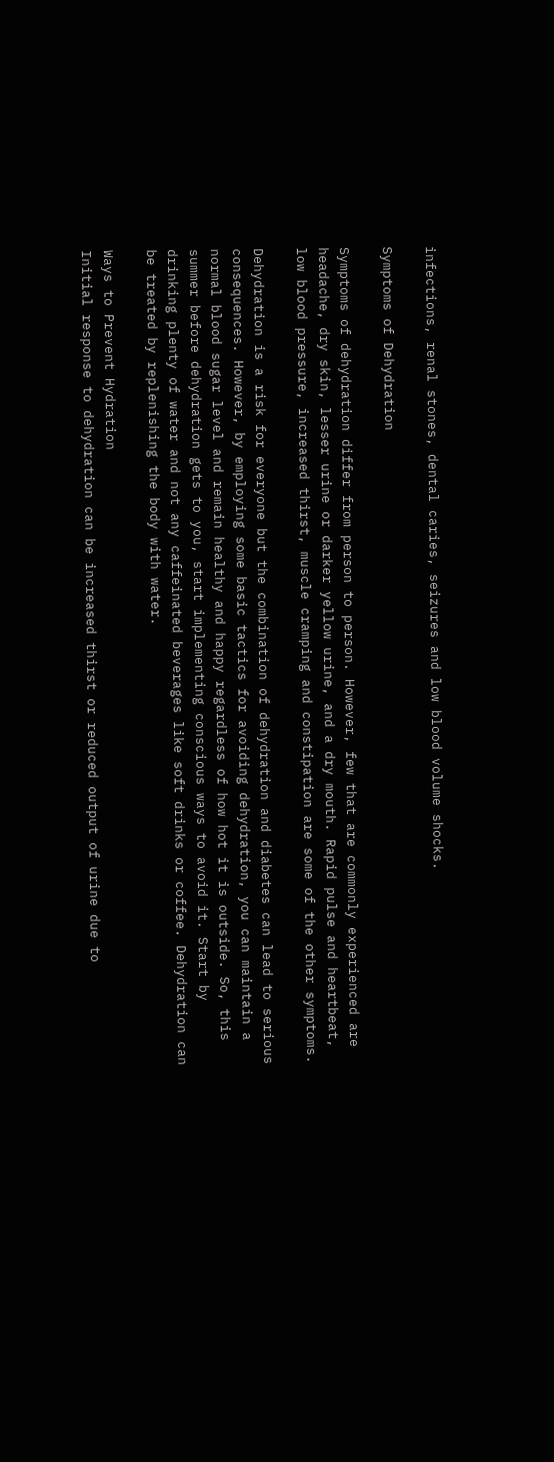infections, renal stones, dental caries, seizures and low blood volume shocks.

Symptoms of Dehydration

Symptoms of dehydration differ from person to person. However, few that are commonly experienced are headache, dry skin, lesser urine or darker yellow urine, and a dry mouth. Rapid pulse and heartbeat, low blood pressure, increased thirst, muscle cramping and constipation are some of the other symptoms.

Dehydration is a risk for everyone but the combination of dehydration and diabetes can lead to serious consequences. However, by employing some basic tactics for avoiding dehydration, you can maintain a normal blood sugar level and remain healthy and happy regardless of how hot it is outside. So, this summer before dehydration gets to you, start implementing conscious ways to avoid it. Start by drinking plenty of water and not any caffeinated beverages like soft drinks or coffee. Dehydration can be treated by replenishing the body with water.

Ways to Prevent Hydration
Initial response to dehydration can be increased thirst or reduced output of urine due to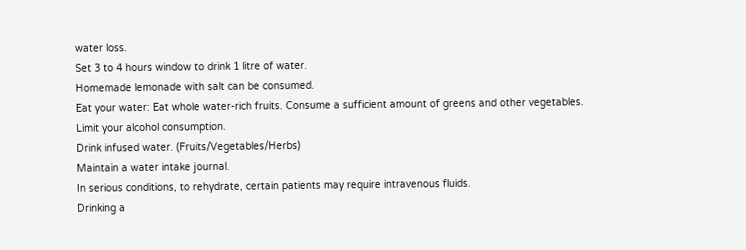water loss.
Set 3 to 4 hours window to drink 1 litre of water.
Homemade lemonade with salt can be consumed.
Eat your water: Eat whole water-rich fruits. Consume a sufficient amount of greens and other vegetables.
Limit your alcohol consumption.
Drink infused water. (Fruits/Vegetables/Herbs)
Maintain a water intake journal.
In serious conditions, to rehydrate, certain patients may require intravenous fluids.
Drinking a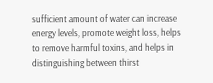sufficient amount of water can increase energy levels, promote weight loss, helps to remove harmful toxins, and helps in distinguishing between thirst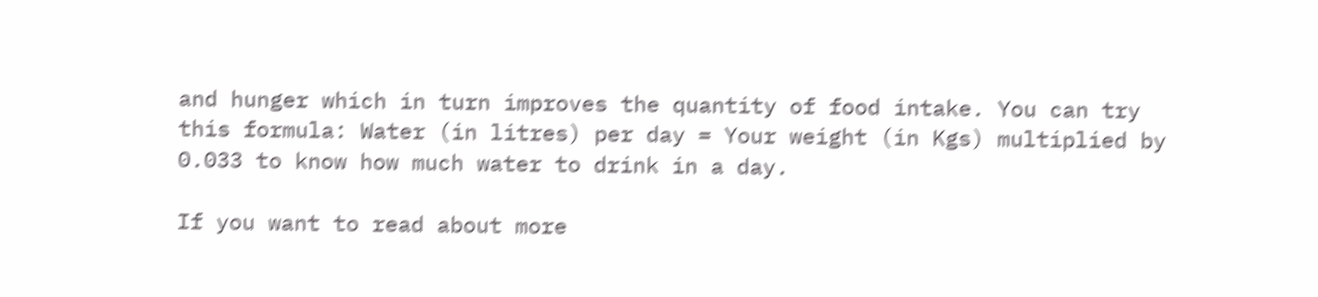and hunger which in turn improves the quantity of food intake. You can try this formula: Water (in litres) per day = Your weight (in Kgs) multiplied by 0.033 to know how much water to drink in a day.

If you want to read about more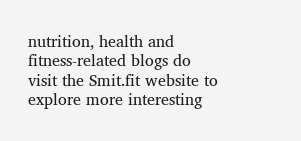nutrition, health and fitness-related blogs do visit the Smit.fit website to explore more interesting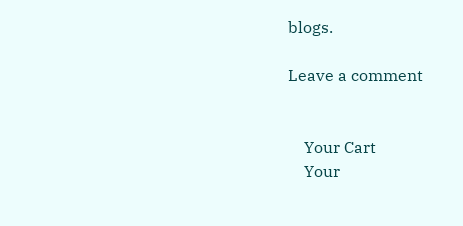blogs.

Leave a comment


    Your Cart
    Your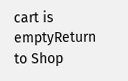cart is emptyReturn to Shop